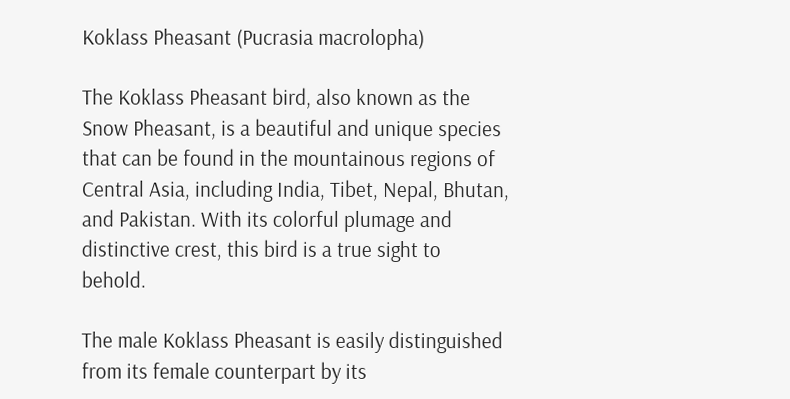Koklass Pheasant (Pucrasia macrolopha)

The Koklass Pheasant bird, also known as the Snow Pheasant, is a beautiful and unique species that can be found in the mountainous regions of Central Asia, including India, Tibet, Nepal, Bhutan, and Pakistan. With its colorful plumage and distinctive crest, this bird is a true sight to behold.

The male Koklass Pheasant is easily distinguished from its female counterpart by its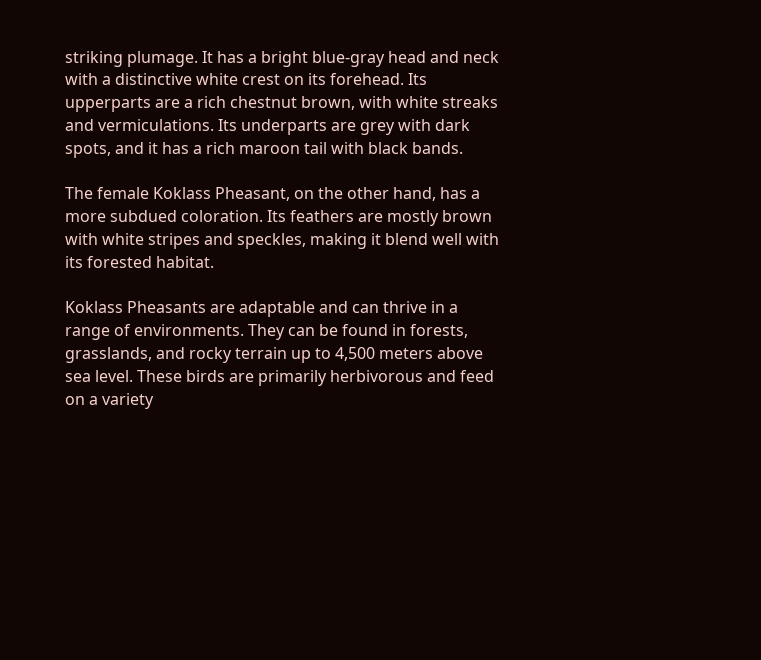striking plumage. It has a bright blue-gray head and neck with a distinctive white crest on its forehead. Its upperparts are a rich chestnut brown, with white streaks and vermiculations. Its underparts are grey with dark spots, and it has a rich maroon tail with black bands.

The female Koklass Pheasant, on the other hand, has a more subdued coloration. Its feathers are mostly brown with white stripes and speckles, making it blend well with its forested habitat.

Koklass Pheasants are adaptable and can thrive in a range of environments. They can be found in forests, grasslands, and rocky terrain up to 4,500 meters above sea level. These birds are primarily herbivorous and feed on a variety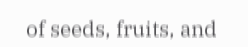of seeds, fruits, and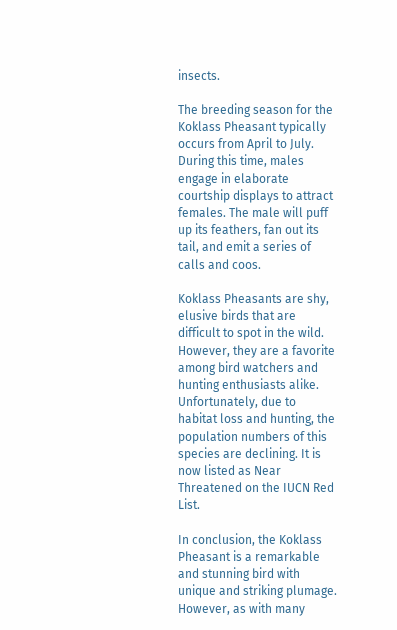insects.

The breeding season for the Koklass Pheasant typically occurs from April to July. During this time, males engage in elaborate courtship displays to attract females. The male will puff up its feathers, fan out its tail, and emit a series of calls and coos.

Koklass Pheasants are shy, elusive birds that are difficult to spot in the wild. However, they are a favorite among bird watchers and hunting enthusiasts alike. Unfortunately, due to habitat loss and hunting, the population numbers of this species are declining. It is now listed as Near Threatened on the IUCN Red List.

In conclusion, the Koklass Pheasant is a remarkable and stunning bird with unique and striking plumage. However, as with many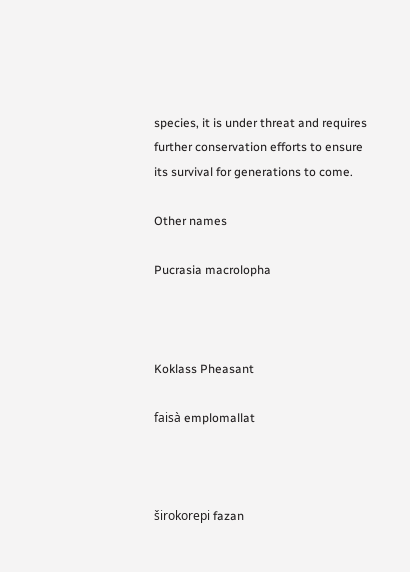species, it is under threat and requires further conservation efforts to ensure its survival for generations to come.

Other names

Pucrasia macrolopha



Koklass Pheasant

faisà emplomallat



širokorepi fazan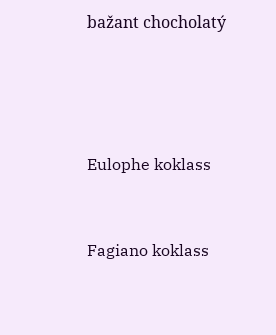bažant chocholatý




Eulophe koklass


Fagiano koklass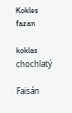Kokles fazan

koklas chochlatý

Faisán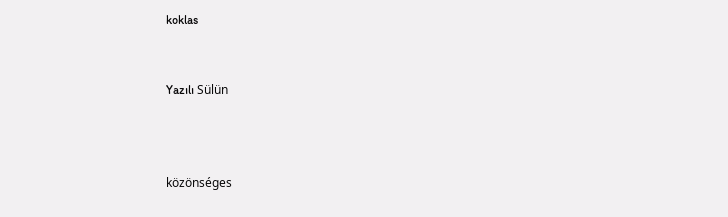koklas


Yazılı Sülün



közönséges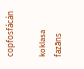copfosfácán

koklasa fazāns